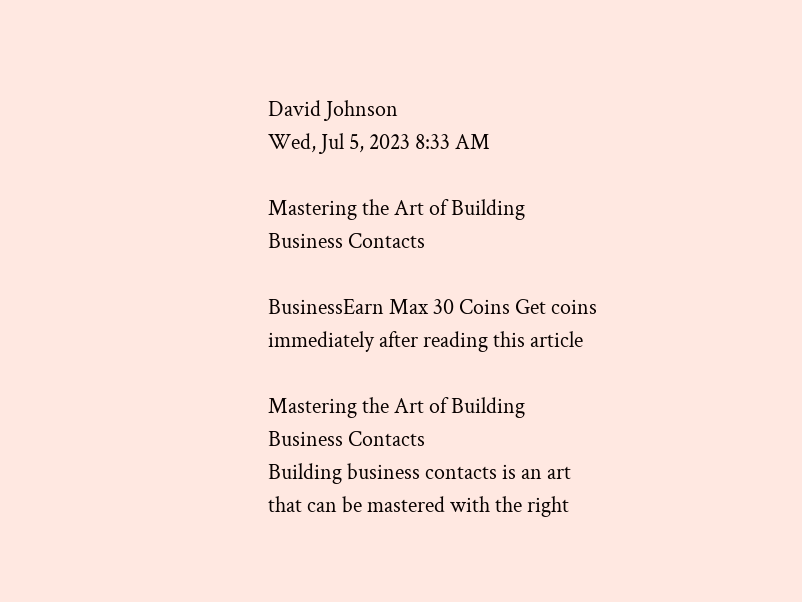David Johnson
Wed, Jul 5, 2023 8:33 AM

Mastering the Art of Building Business Contacts

BusinessEarn Max 30 Coins Get coins immediately after reading this article

Mastering the Art of Building Business Contacts
Building business contacts is an art that can be mastered with the right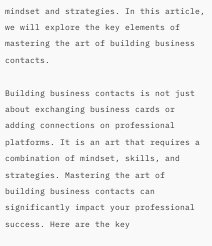mindset and strategies. In this article, we will explore the key elements of mastering the art of building business contacts.

Building business contacts is not just about exchanging business cards or adding connections on professional platforms. It is an art that requires a combination of mindset, skills, and strategies. Mastering the art of building business contacts can significantly impact your professional success. Here are the key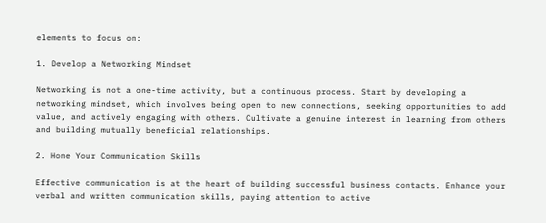elements to focus on:

1. Develop a Networking Mindset

Networking is not a one-time activity, but a continuous process. Start by developing a networking mindset, which involves being open to new connections, seeking opportunities to add value, and actively engaging with others. Cultivate a genuine interest in learning from others and building mutually beneficial relationships.

2. Hone Your Communication Skills

Effective communication is at the heart of building successful business contacts. Enhance your verbal and written communication skills, paying attention to active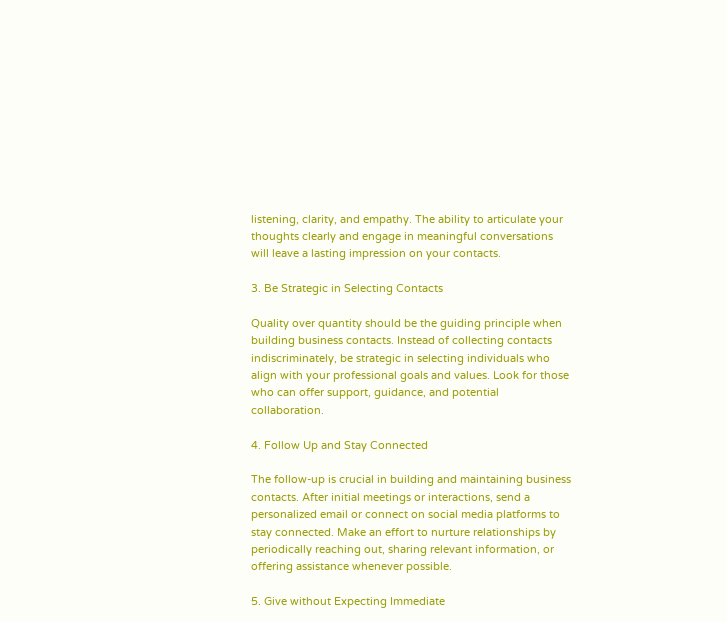listening, clarity, and empathy. The ability to articulate your thoughts clearly and engage in meaningful conversations will leave a lasting impression on your contacts.

3. Be Strategic in Selecting Contacts

Quality over quantity should be the guiding principle when building business contacts. Instead of collecting contacts indiscriminately, be strategic in selecting individuals who align with your professional goals and values. Look for those who can offer support, guidance, and potential collaboration.

4. Follow Up and Stay Connected

The follow-up is crucial in building and maintaining business contacts. After initial meetings or interactions, send a personalized email or connect on social media platforms to stay connected. Make an effort to nurture relationships by periodically reaching out, sharing relevant information, or offering assistance whenever possible.

5. Give without Expecting Immediate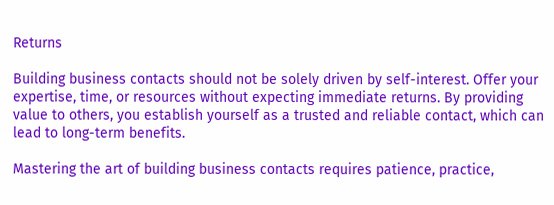Returns

Building business contacts should not be solely driven by self-interest. Offer your expertise, time, or resources without expecting immediate returns. By providing value to others, you establish yourself as a trusted and reliable contact, which can lead to long-term benefits.

Mastering the art of building business contacts requires patience, practice,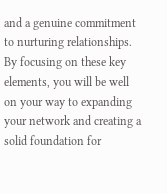and a genuine commitment to nurturing relationships. By focusing on these key elements, you will be well on your way to expanding your network and creating a solid foundation for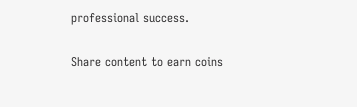professional success.

Share content to earn coins